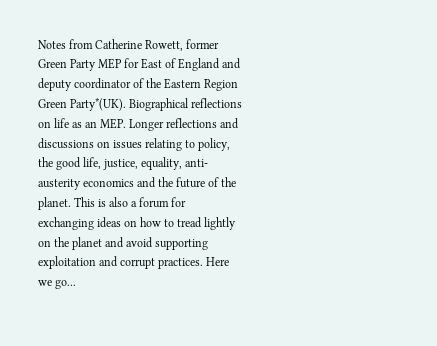Notes from Catherine Rowett, former Green Party MEP for East of England and deputy coordinator of the Eastern Region Green Party*(UK). Biographical reflections on life as an MEP. Longer reflections and discussions on issues relating to policy, the good life, justice, equality, anti-austerity economics and the future of the planet. This is also a forum for exchanging ideas on how to tread lightly on the planet and avoid supporting exploitation and corrupt practices. Here we go...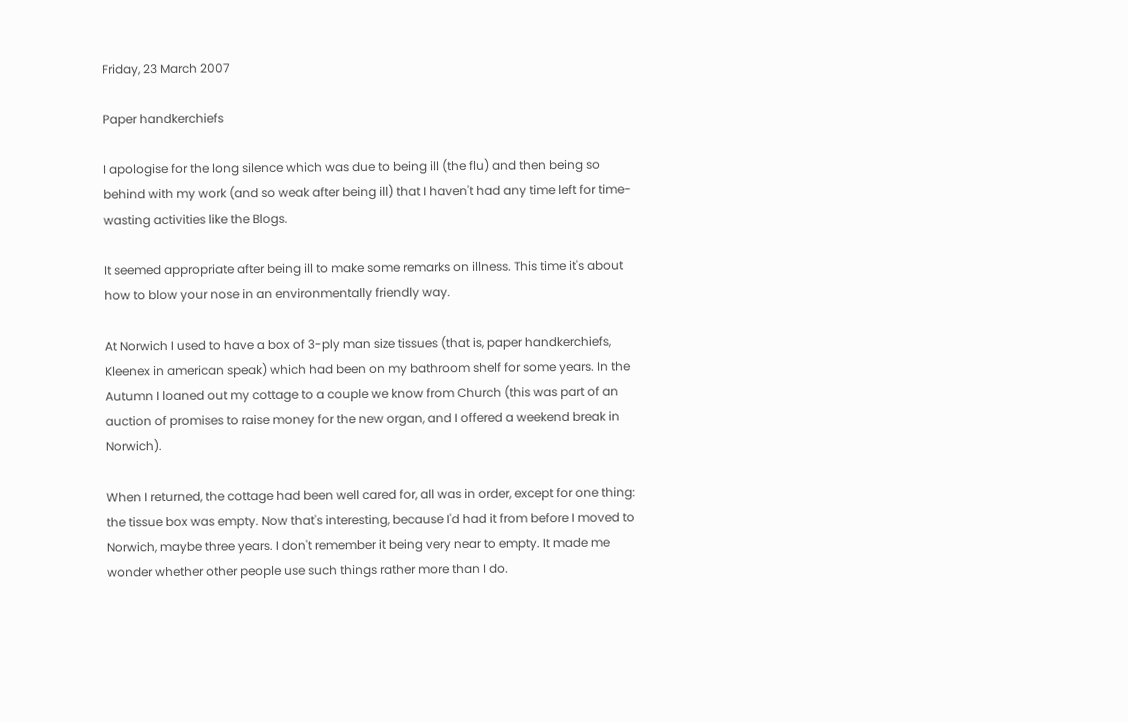Friday, 23 March 2007

Paper handkerchiefs

I apologise for the long silence which was due to being ill (the flu) and then being so behind with my work (and so weak after being ill) that I haven't had any time left for time-wasting activities like the Blogs.

It seemed appropriate after being ill to make some remarks on illness. This time it's about how to blow your nose in an environmentally friendly way.

At Norwich I used to have a box of 3-ply man size tissues (that is, paper handkerchiefs, Kleenex in american speak) which had been on my bathroom shelf for some years. In the Autumn I loaned out my cottage to a couple we know from Church (this was part of an auction of promises to raise money for the new organ, and I offered a weekend break in Norwich).

When I returned, the cottage had been well cared for, all was in order, except for one thing: the tissue box was empty. Now that's interesting, because I'd had it from before I moved to Norwich, maybe three years. I don't remember it being very near to empty. It made me wonder whether other people use such things rather more than I do.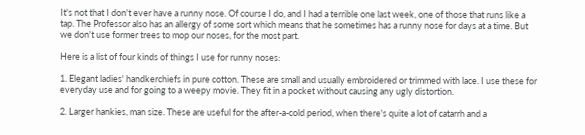It's not that I don't ever have a runny nose. Of course I do, and I had a terrible one last week, one of those that runs like a tap. The Professor also has an allergy of some sort which means that he sometimes has a runny nose for days at a time. But we don't use former trees to mop our noses, for the most part.

Here is a list of four kinds of things I use for runny noses:

1. Elegant ladies' handkerchiefs in pure cotton. These are small and usually embroidered or trimmed with lace. I use these for everyday use and for going to a weepy movie. They fit in a pocket without causing any ugly distortion.

2. Larger hankies, man size. These are useful for the after-a-cold period, when there's quite a lot of catarrh and a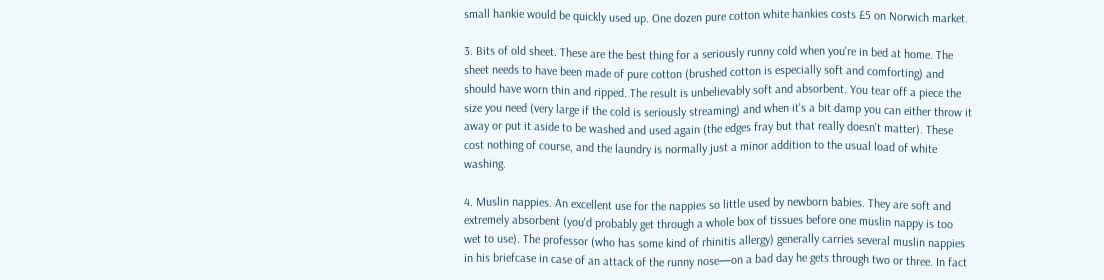small hankie would be quickly used up. One dozen pure cotton white hankies costs £5 on Norwich market.

3. Bits of old sheet. These are the best thing for a seriously runny cold when you're in bed at home. The sheet needs to have been made of pure cotton (brushed cotton is especially soft and comforting) and should have worn thin and ripped. The result is unbelievably soft and absorbent. You tear off a piece the size you need (very large if the cold is seriously streaming) and when it's a bit damp you can either throw it away or put it aside to be washed and used again (the edges fray but that really doesn't matter). These cost nothing of course, and the laundry is normally just a minor addition to the usual load of white washing.

4. Muslin nappies. An excellent use for the nappies so little used by newborn babies. They are soft and extremely absorbent (you'd probably get through a whole box of tissues before one muslin nappy is too wet to use). The professor (who has some kind of rhinitis allergy) generally carries several muslin nappies in his briefcase in case of an attack of the runny nose—on a bad day he gets through two or three. In fact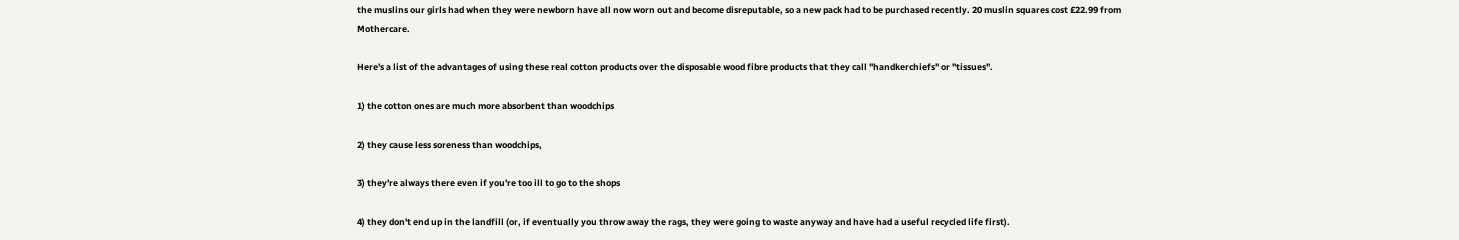the muslins our girls had when they were newborn have all now worn out and become disreputable, so a new pack had to be purchased recently. 20 muslin squares cost £22.99 from Mothercare.

Here's a list of the advantages of using these real cotton products over the disposable wood fibre products that they call "handkerchiefs" or "tissues".

1) the cotton ones are much more absorbent than woodchips

2) they cause less soreness than woodchips,

3) they're always there even if you're too ill to go to the shops

4) they don't end up in the landfill (or, if eventually you throw away the rags, they were going to waste anyway and have had a useful recycled life first).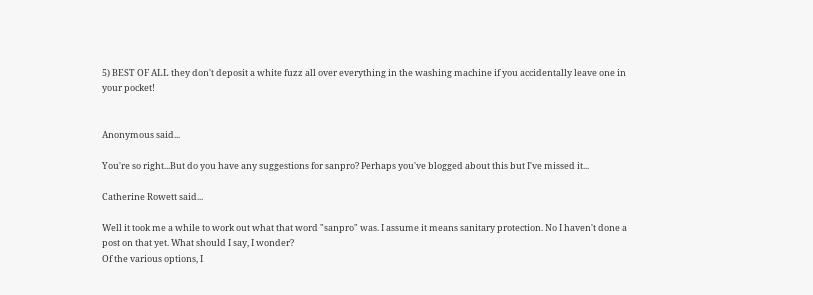5) BEST OF ALL they don't deposit a white fuzz all over everything in the washing machine if you accidentally leave one in your pocket!


Anonymous said...

You're so right...But do you have any suggestions for sanpro? Perhaps you've blogged about this but I've missed it...

Catherine Rowett said...

Well it took me a while to work out what that word "sanpro" was. I assume it means sanitary protection. No I haven't done a post on that yet. What should I say, I wonder?
Of the various options, I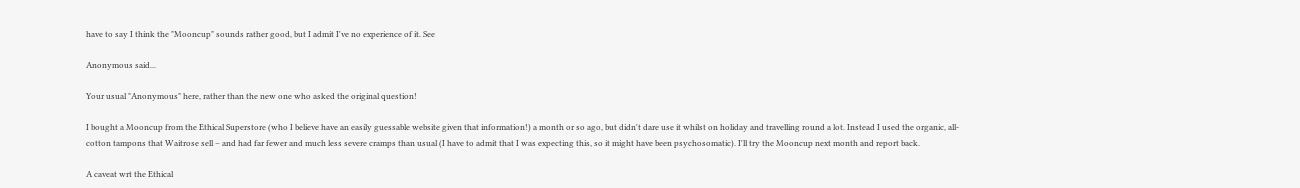have to say I think the "Mooncup" sounds rather good, but I admit I've no experience of it. See

Anonymous said...

Your usual "Anonymous" here, rather than the new one who asked the original question!

I bought a Mooncup from the Ethical Superstore (who I believe have an easily guessable website given that information!) a month or so ago, but didn't dare use it whilst on holiday and travelling round a lot. Instead I used the organic, all-cotton tampons that Waitrose sell – and had far fewer and much less severe cramps than usual (I have to admit that I was expecting this, so it might have been psychosomatic). I'll try the Mooncup next month and report back.

A caveat wrt the Ethical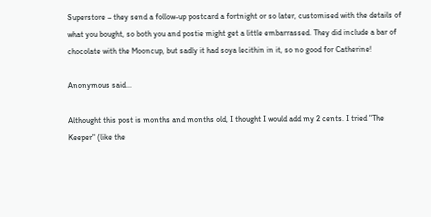Superstore – they send a follow-up postcard a fortnight or so later, customised with the details of what you bought, so both you and postie might get a little embarrassed. They did include a bar of chocolate with the Mooncup, but sadly it had soya lecithin in it, so no good for Catherine!

Anonymous said...

Althought this post is months and months old, I thought I would add my 2 cents. I tried "The Keeper" (like the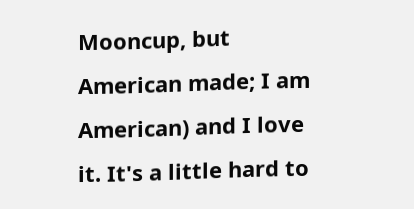Mooncup, but American made; I am American) and I love it. It's a little hard to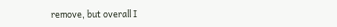remove, but overall I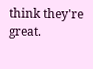think they're great.